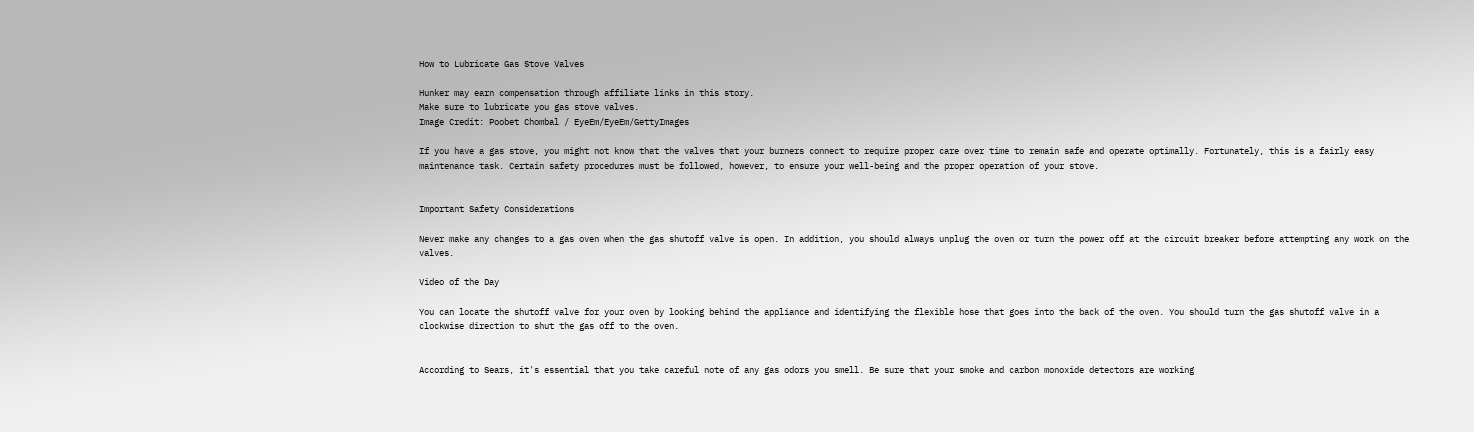How to Lubricate Gas Stove Valves

Hunker may earn compensation through affiliate links in this story.
Make sure to lubricate you gas stove valves.
Image Credit: Poobet Chombal / EyeEm/EyeEm/GettyImages

If you have a gas stove, you might not know that the valves that your burners connect to require proper care over time to remain safe and operate optimally. Fortunately, this is a fairly easy maintenance task. Certain safety procedures must be followed, however, to ensure your well-being and the proper operation of your stove.


Important Safety Considerations

Never make any changes to a gas oven when the gas shutoff valve is open. In addition, you should always unplug the oven or turn the power off at the circuit breaker before attempting any work on the valves.

Video of the Day

You can locate the shutoff valve for your oven by looking behind the appliance and identifying the flexible hose that goes into the back of the oven. You should turn the gas shutoff valve in a clockwise direction to shut the gas off to the oven.


According to Sears, it's essential that you take careful note of any gas odors you smell. Be sure that your smoke and carbon monoxide detectors are working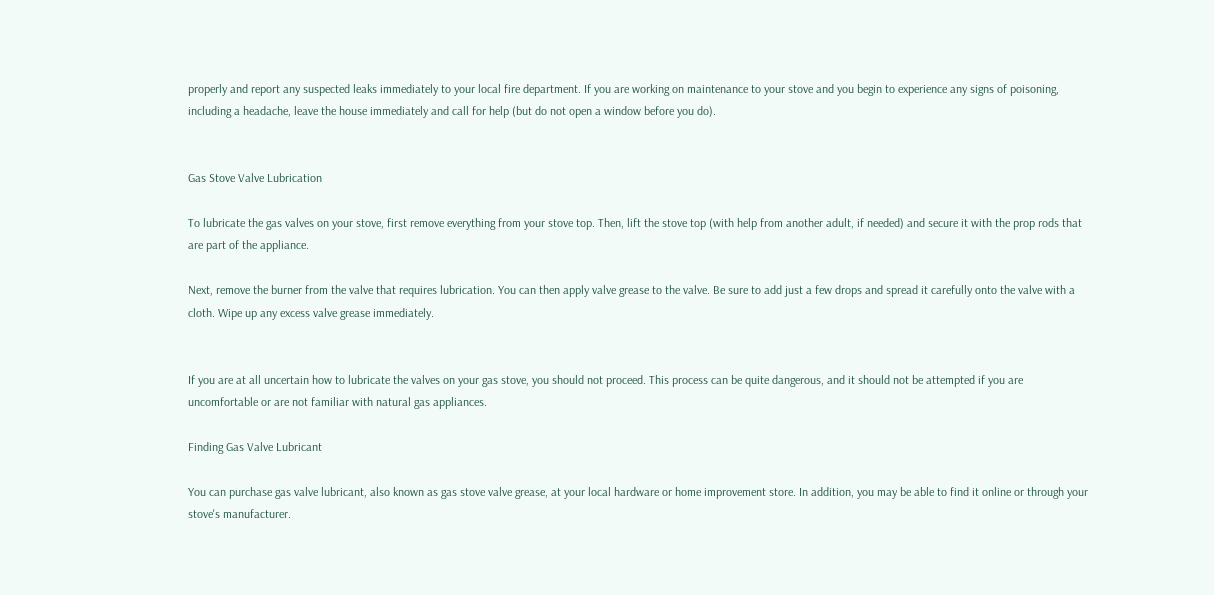properly and report any suspected leaks immediately to your local fire department. If you are working on maintenance to your stove and you begin to experience any signs of poisoning, including a headache, leave the house immediately and call for help (but do not open a window before you do).


Gas Stove Valve Lubrication

To lubricate the gas valves on your stove, first remove everything from your stove top. Then, lift the stove top (with help from another adult, if needed) and secure it with the prop rods that are part of the appliance.

Next, remove the burner from the valve that requires lubrication. You can then apply valve grease to the valve. Be sure to add just a few drops and spread it carefully onto the valve with a cloth. Wipe up any excess valve grease immediately.


If you are at all uncertain how to lubricate the valves on your gas stove, you should not proceed. This process can be quite dangerous, and it should not be attempted if you are uncomfortable or are not familiar with natural gas appliances.

Finding Gas Valve Lubricant

You can purchase gas valve lubricant, also known as gas stove valve grease, at your local hardware or home improvement store. In addition, you may be able to find it online or through your stove's manufacturer.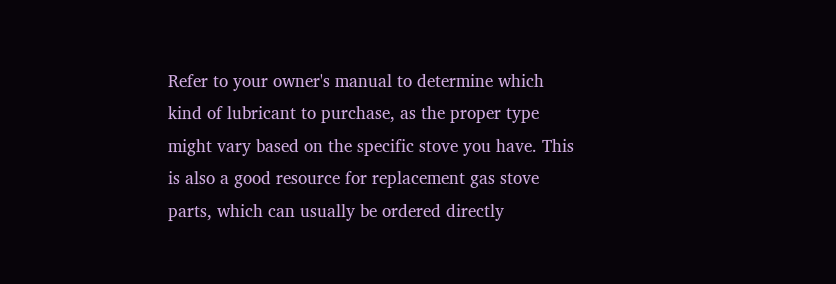Refer to your owner's manual to determine which kind of lubricant to purchase, as the proper type might vary based on the specific stove you have. This is also a good resource for replacement gas stove parts, which can usually be ordered directly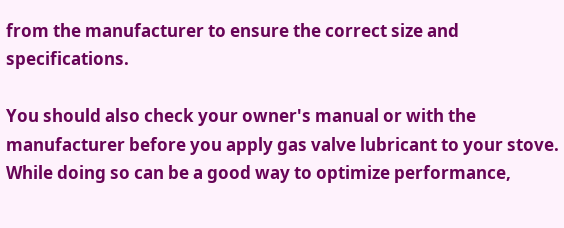from the manufacturer to ensure the correct size and specifications.

You should also check your owner's manual or with the manufacturer before you apply gas valve lubricant to your stove. While doing so can be a good way to optimize performance,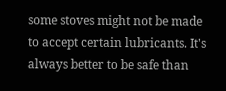some stoves might not be made to accept certain lubricants. It's always better to be safe than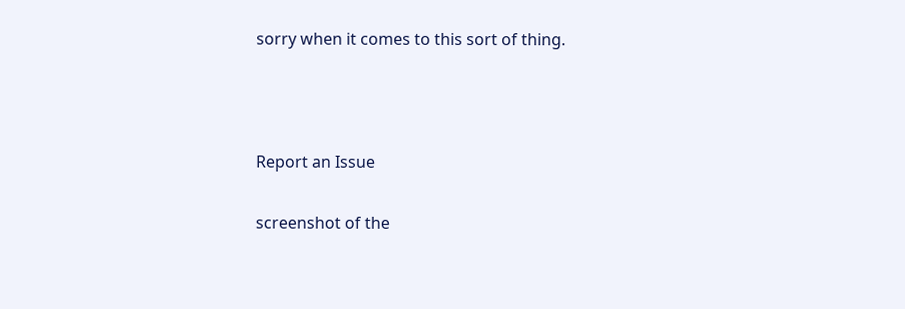sorry when it comes to this sort of thing.



Report an Issue

screenshot of the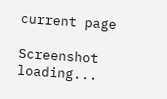current page

Screenshot loading...